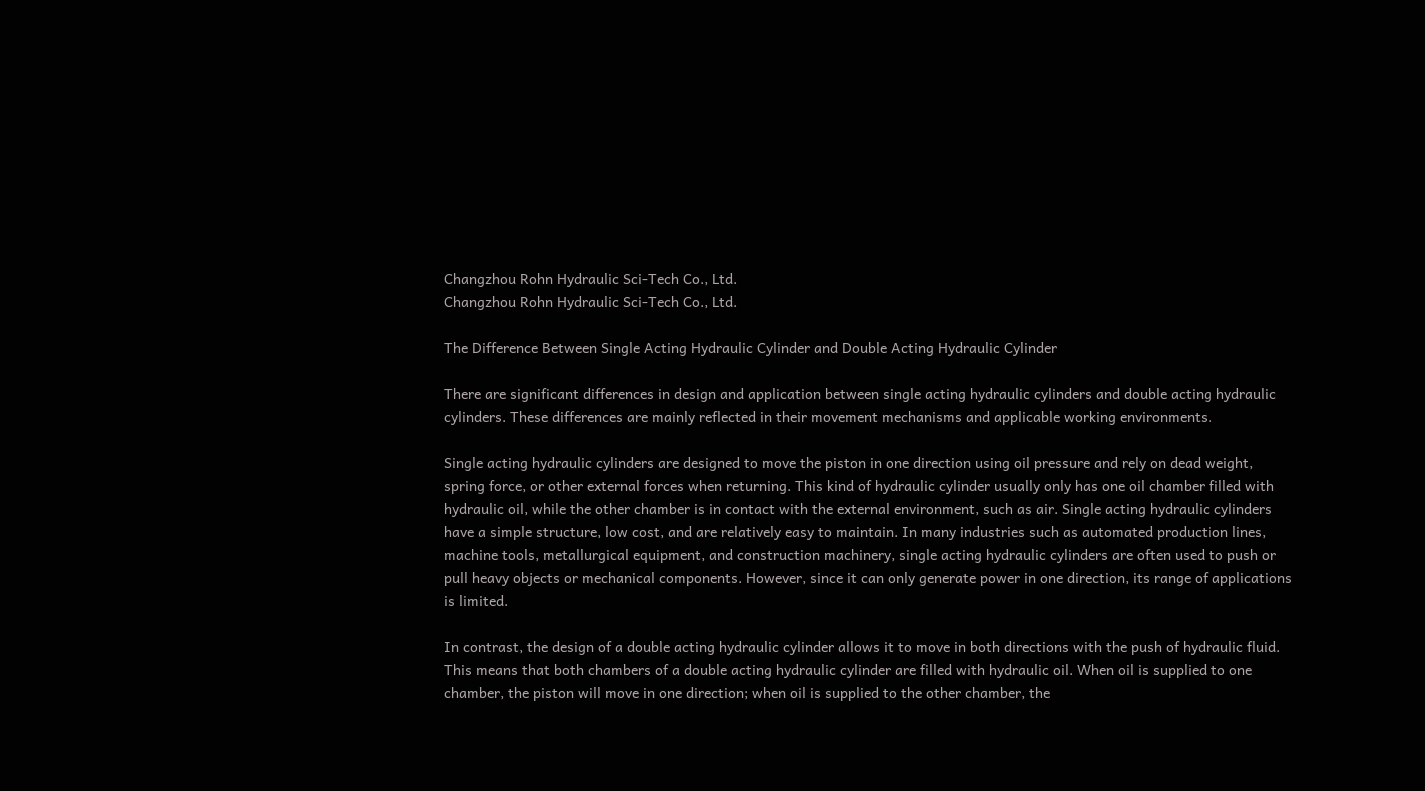Changzhou Rohn Hydraulic Sci-Tech Co., Ltd.
Changzhou Rohn Hydraulic Sci-Tech Co., Ltd.

The Difference Between Single Acting Hydraulic Cylinder and Double Acting Hydraulic Cylinder

There are significant differences in design and application between single acting hydraulic cylinders and double acting hydraulic cylinders. These differences are mainly reflected in their movement mechanisms and applicable working environments.

Single acting hydraulic cylinders are designed to move the piston in one direction using oil pressure and rely on dead weight, spring force, or other external forces when returning. This kind of hydraulic cylinder usually only has one oil chamber filled with hydraulic oil, while the other chamber is in contact with the external environment, such as air. Single acting hydraulic cylinders have a simple structure, low cost, and are relatively easy to maintain. In many industries such as automated production lines, machine tools, metallurgical equipment, and construction machinery, single acting hydraulic cylinders are often used to push or pull heavy objects or mechanical components. However, since it can only generate power in one direction, its range of applications is limited.

In contrast, the design of a double acting hydraulic cylinder allows it to move in both directions with the push of hydraulic fluid. This means that both chambers of a double acting hydraulic cylinder are filled with hydraulic oil. When oil is supplied to one chamber, the piston will move in one direction; when oil is supplied to the other chamber, the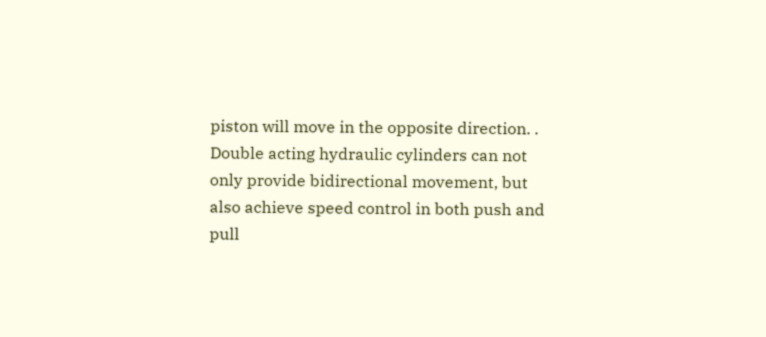piston will move in the opposite direction. . Double acting hydraulic cylinders can not only provide bidirectional movement, but also achieve speed control in both push and pull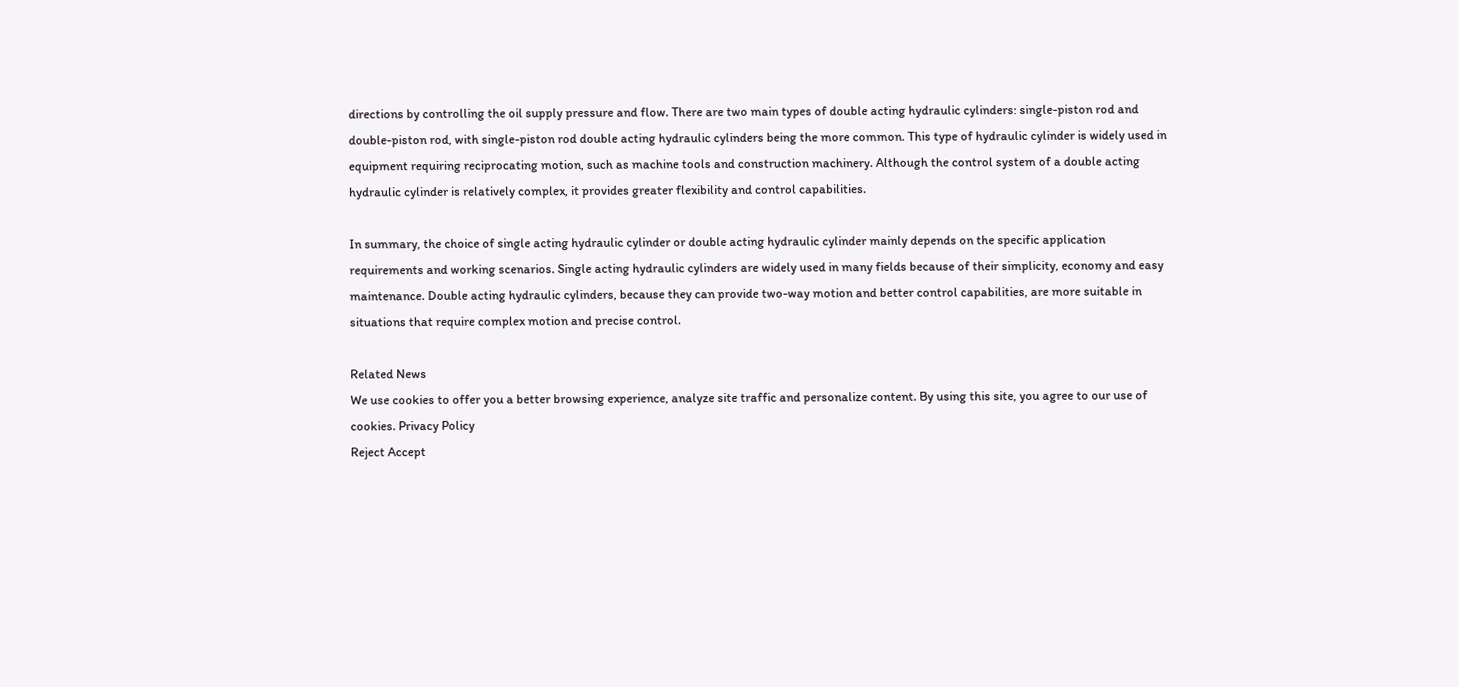directions by controlling the oil supply pressure and flow. There are two main types of double acting hydraulic cylinders: single-piston rod and double-piston rod, with single-piston rod double acting hydraulic cylinders being the more common. This type of hydraulic cylinder is widely used in equipment requiring reciprocating motion, such as machine tools and construction machinery. Although the control system of a double acting hydraulic cylinder is relatively complex, it provides greater flexibility and control capabilities.

In summary, the choice of single acting hydraulic cylinder or double acting hydraulic cylinder mainly depends on the specific application requirements and working scenarios. Single acting hydraulic cylinders are widely used in many fields because of their simplicity, economy and easy maintenance. Double acting hydraulic cylinders, because they can provide two-way motion and better control capabilities, are more suitable in situations that require complex motion and precise control.

Related News
We use cookies to offer you a better browsing experience, analyze site traffic and personalize content. By using this site, you agree to our use of cookies. Privacy Policy
Reject Accept